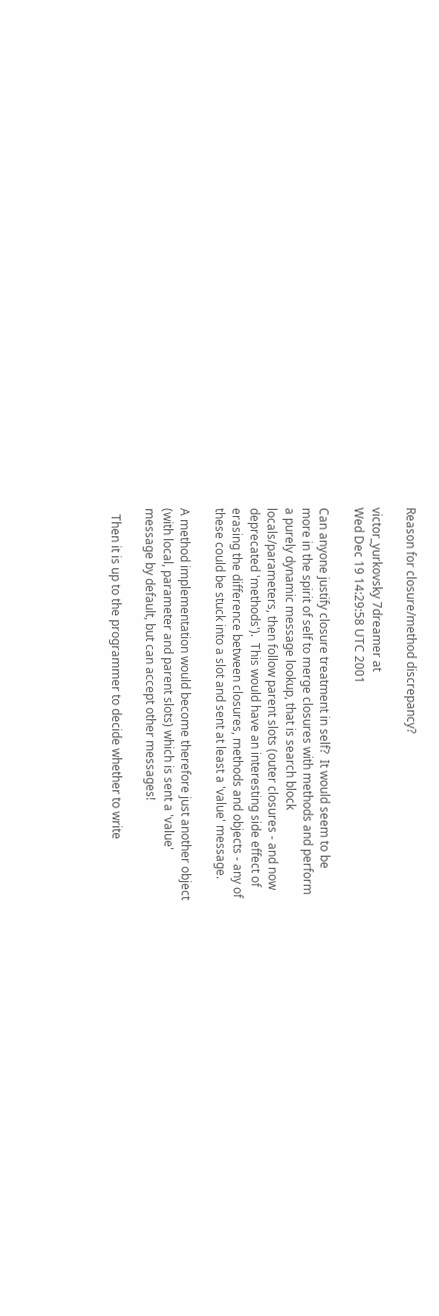Reason for closure/method discrepancy?

victor_yurkovsky 7dreamer at
Wed Dec 19 14:29:58 UTC 2001

Can anyone justify closure treatment in self?  It would seem to be
more in the spirit of self to merge closures with methods and perform
a purely dynamic message lookup, that is search block
locals/parameters, then follow parent slots (outer closures - and now
deprecated 'methods').  This would have an interesting side effect of
erasing the difference between closures, methods and objects - any of
these could be stuck into a slot and sent at least a 'value' message.

A method implementation would become therefore just another object
(with local, parameter and parent slots) which is sent a 'value'
message by default, but can accept other messages!

  Then it is up to the programmer to decide whether to write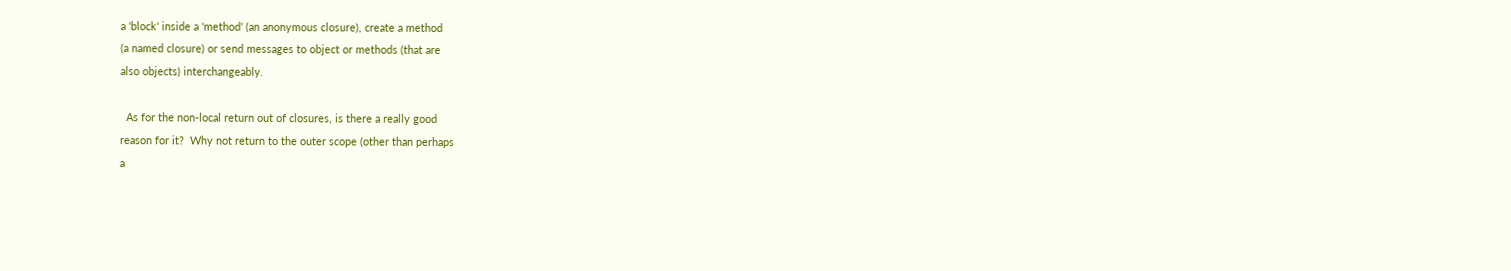a 'block' inside a 'method' (an anonymous closure), create a method
(a named closure) or send messages to object or methods (that are
also objects) interchangeably.

  As for the non-local return out of closures, is there a really good
reason for it?  Why not return to the outer scope (other than perhaps
a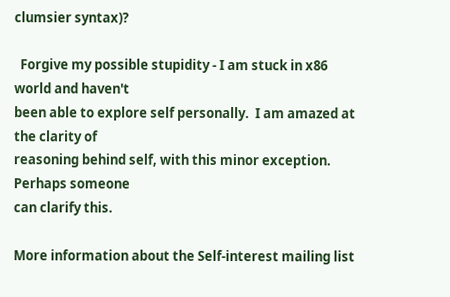clumsier syntax)?

  Forgive my possible stupidity - I am stuck in x86 world and haven't
been able to explore self personally.  I am amazed at the clarity of
reasoning behind self, with this minor exception.  Perhaps someone
can clarify this.

More information about the Self-interest mailing list